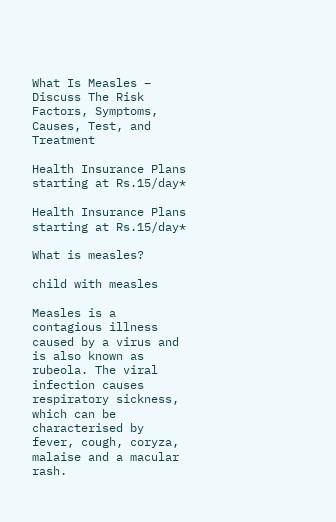What Is Measles – Discuss The Risk Factors, Symptoms, Causes, Test, and Treatment

Health Insurance Plans starting at Rs.15/day*

Health Insurance Plans starting at Rs.15/day*

What is measles?

child with measles

Measles is a contagious illness caused by a virus and is also known as rubeola. The viral infection causes respiratory sickness, which can be characterised by fever, cough, coryza, malaise and a macular rash.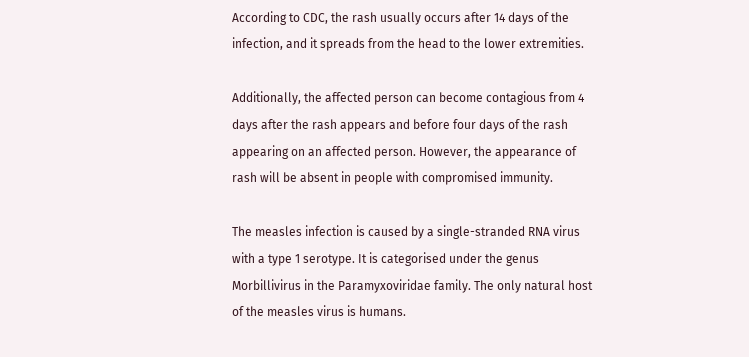According to CDC, the rash usually occurs after 14 days of the infection, and it spreads from the head to the lower extremities.

Additionally, the affected person can become contagious from 4 days after the rash appears and before four days of the rash appearing on an affected person. However, the appearance of rash will be absent in people with compromised immunity.

The measles infection is caused by a single-stranded RNA virus with a type 1 serotype. It is categorised under the genus Morbillivirus in the Paramyxoviridae family. The only natural host of the measles virus is humans.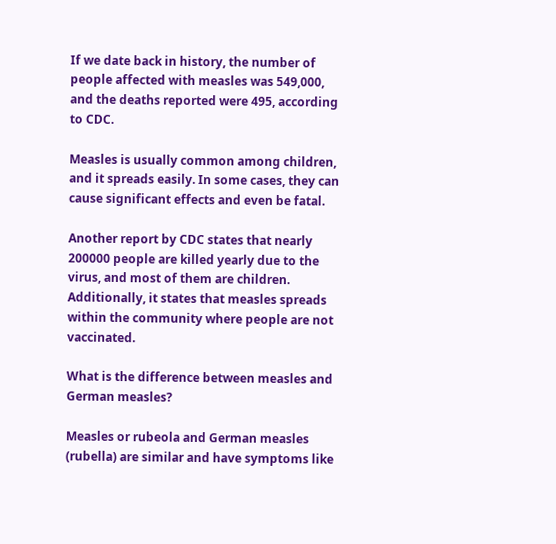If we date back in history, the number of people affected with measles was 549,000, and the deaths reported were 495, according to CDC.

Measles is usually common among children, and it spreads easily. In some cases, they can cause significant effects and even be fatal.

Another report by CDC states that nearly 200000 people are killed yearly due to the virus, and most of them are children. Additionally, it states that measles spreads within the community where people are not vaccinated.

What is the difference between measles and German measles?

Measles or rubeola and German measles (rubella) are similar and have symptoms like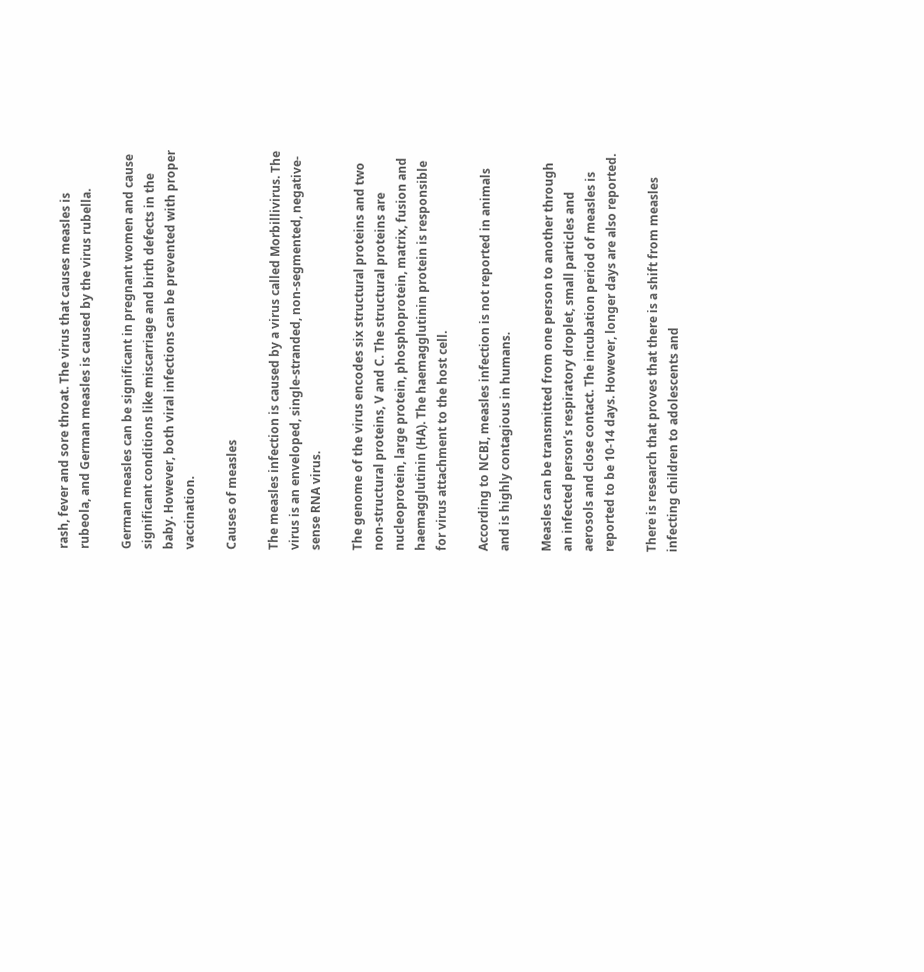rash, fever and sore throat. The virus that causes measles is rubeola, and German measles is caused by the virus rubella.

German measles can be significant in pregnant women and cause significant conditions like miscarriage and birth defects in the baby. However, both viral infections can be prevented with proper vaccination.

Causes of measles

The measles infection is caused by a virus called Morbillivirus. The virus is an enveloped, single-stranded, non-segmented, negative-sense RNA virus.

The genome of the virus encodes six structural proteins and two non-structural proteins, V and C. The structural proteins are nucleoprotein, large protein, phosphoprotein, matrix, fusion and haemagglutinin (HA). The haemagglutinin protein is responsible for virus attachment to the host cell.

According to NCBI, measles infection is not reported in animals and is highly contagious in humans.

Measles can be transmitted from one person to another through an infected person’s respiratory droplet, small particles and aerosols and close contact. The incubation period of measles is reported to be 10-14 days. However, longer days are also reported.

There is research that proves that there is a shift from measles infecting children to adolescents and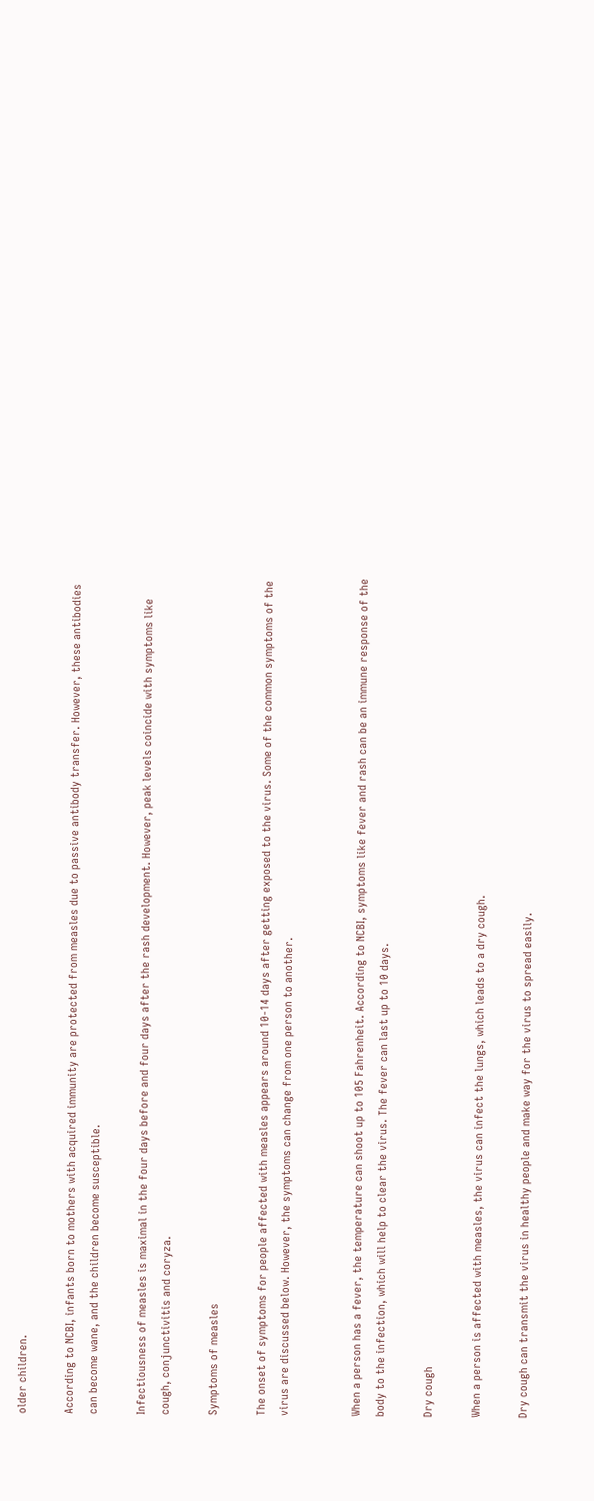older children.

According to NCBI, infants born to mothers with acquired immunity are protected from measles due to passive antibody transfer. However, these antibodies can become wane, and the children become susceptible.

Infectiousness of measles is maximal in the four days before and four days after the rash development. However, peak levels coincide with symptoms like cough, conjunctivitis and coryza.

Symptoms of measles

The onset of symptoms for people affected with measles appears around 10-14 days after getting exposed to the virus. Some of the common symptoms of the virus are discussed below. However, the symptoms can change from one person to another.


When a person has a fever, the temperature can shoot up to 105 Fahrenheit. According to NCBI, symptoms like fever and rash can be an immune response of the body to the infection, which will help to clear the virus. The fever can last up to 10 days.

Dry cough

When a person is affected with measles, the virus can infect the lungs, which leads to a dry cough.

Dry cough can transmit the virus in healthy people and make way for the virus to spread easily.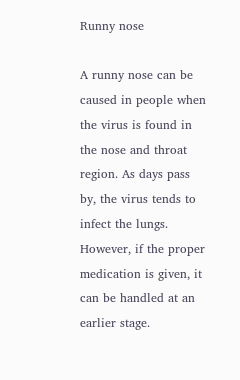Runny nose

A runny nose can be caused in people when the virus is found in the nose and throat region. As days pass by, the virus tends to infect the lungs. However, if the proper medication is given, it can be handled at an earlier stage.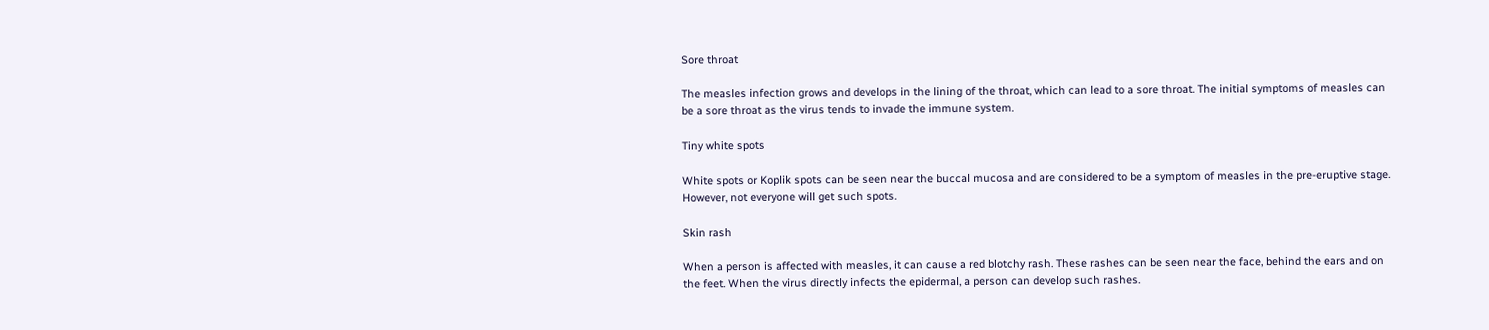Sore throat

The measles infection grows and develops in the lining of the throat, which can lead to a sore throat. The initial symptoms of measles can be a sore throat as the virus tends to invade the immune system.

Tiny white spots

White spots or Koplik spots can be seen near the buccal mucosa and are considered to be a symptom of measles in the pre-eruptive stage. However, not everyone will get such spots.

Skin rash

When a person is affected with measles, it can cause a red blotchy rash. These rashes can be seen near the face, behind the ears and on the feet. When the virus directly infects the epidermal, a person can develop such rashes.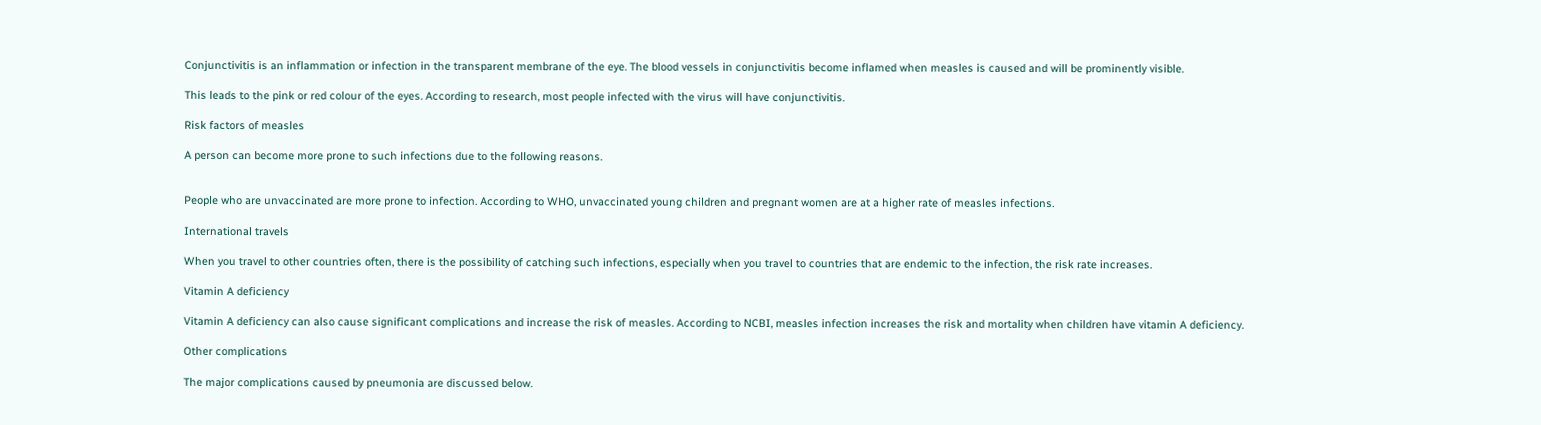Conjunctivitis is an inflammation or infection in the transparent membrane of the eye. The blood vessels in conjunctivitis become inflamed when measles is caused and will be prominently visible.

This leads to the pink or red colour of the eyes. According to research, most people infected with the virus will have conjunctivitis.

Risk factors of measles

A person can become more prone to such infections due to the following reasons.


People who are unvaccinated are more prone to infection. According to WHO, unvaccinated young children and pregnant women are at a higher rate of measles infections.

International travels

When you travel to other countries often, there is the possibility of catching such infections, especially when you travel to countries that are endemic to the infection, the risk rate increases.

Vitamin A deficiency

Vitamin A deficiency can also cause significant complications and increase the risk of measles. According to NCBI, measles infection increases the risk and mortality when children have vitamin A deficiency.

Other complications

The major complications caused by pneumonia are discussed below.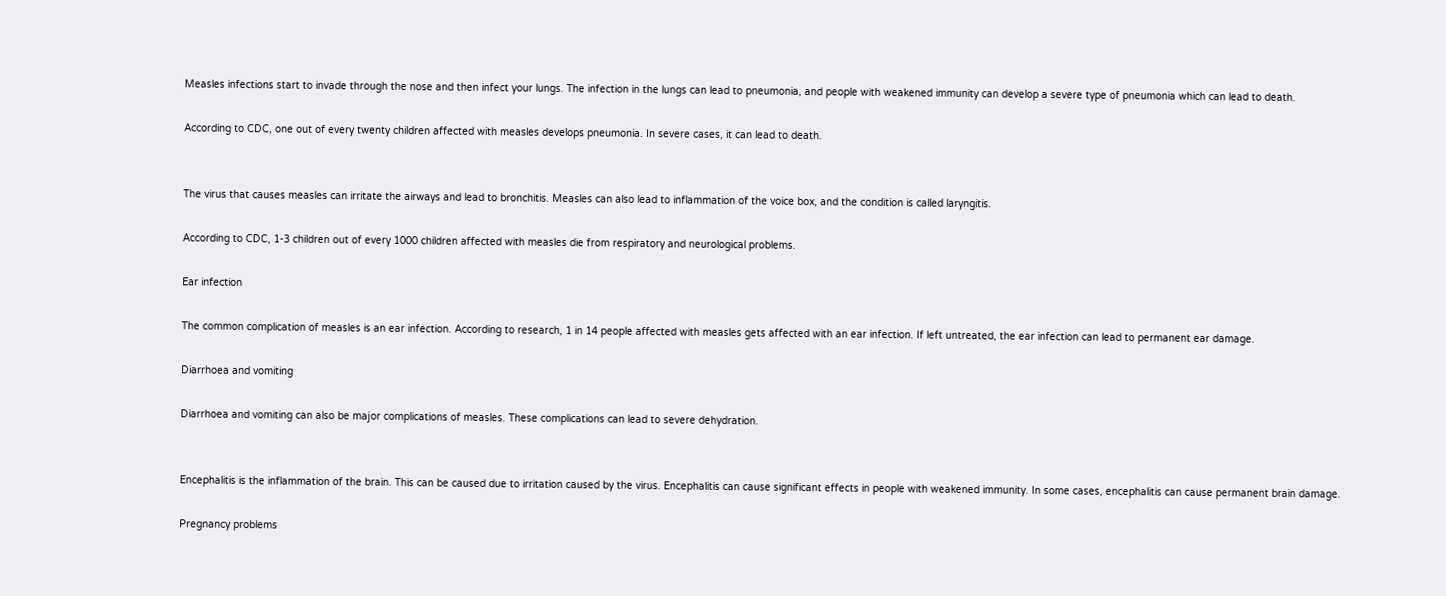Measles infections start to invade through the nose and then infect your lungs. The infection in the lungs can lead to pneumonia, and people with weakened immunity can develop a severe type of pneumonia which can lead to death.

According to CDC, one out of every twenty children affected with measles develops pneumonia. In severe cases, it can lead to death.


The virus that causes measles can irritate the airways and lead to bronchitis. Measles can also lead to inflammation of the voice box, and the condition is called laryngitis.

According to CDC, 1-3 children out of every 1000 children affected with measles die from respiratory and neurological problems.

Ear infection

The common complication of measles is an ear infection. According to research, 1 in 14 people affected with measles gets affected with an ear infection. If left untreated, the ear infection can lead to permanent ear damage.

Diarrhoea and vomiting

Diarrhoea and vomiting can also be major complications of measles. These complications can lead to severe dehydration.


Encephalitis is the inflammation of the brain. This can be caused due to irritation caused by the virus. Encephalitis can cause significant effects in people with weakened immunity. In some cases, encephalitis can cause permanent brain damage.

Pregnancy problems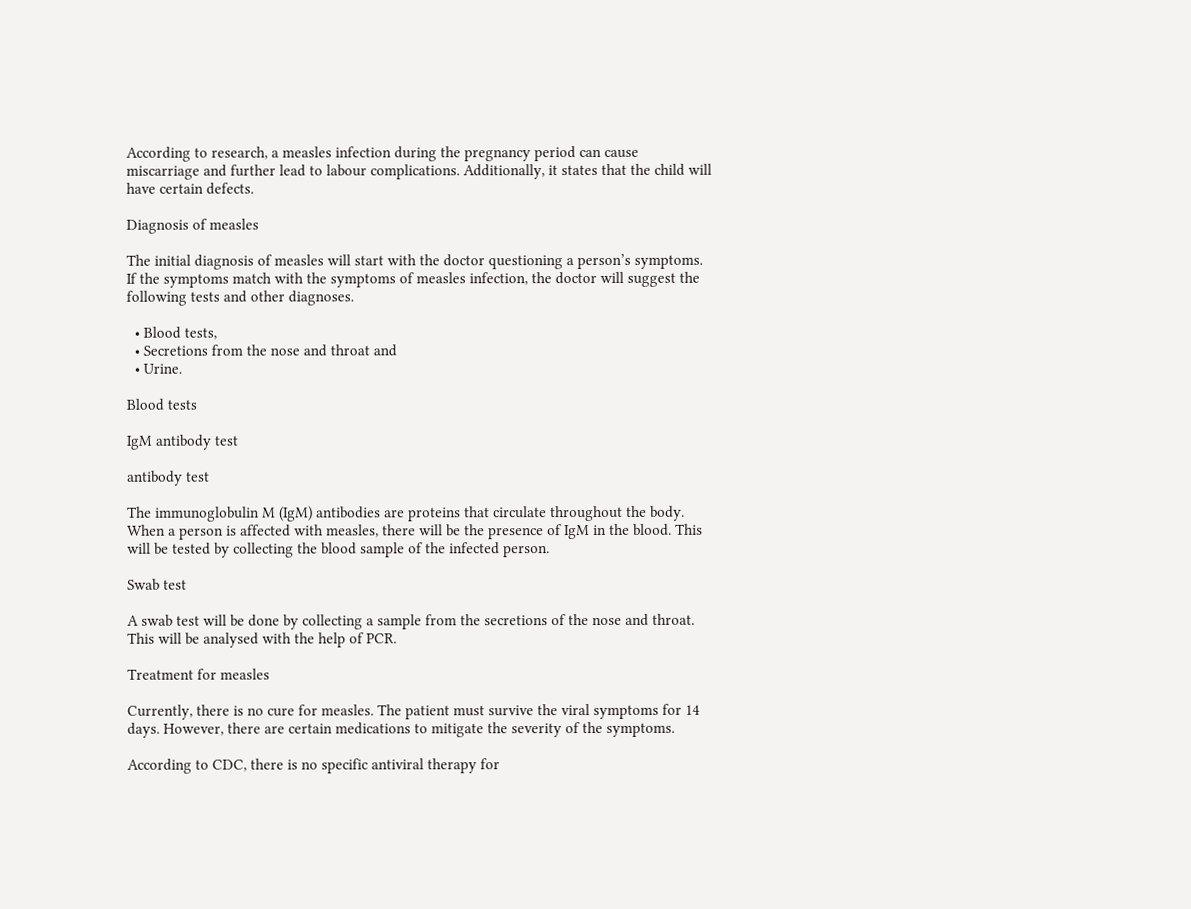According to research, a measles infection during the pregnancy period can cause miscarriage and further lead to labour complications. Additionally, it states that the child will have certain defects.

Diagnosis of measles

The initial diagnosis of measles will start with the doctor questioning a person’s symptoms. If the symptoms match with the symptoms of measles infection, the doctor will suggest the following tests and other diagnoses.

  • Blood tests,
  • Secretions from the nose and throat and
  • Urine.

Blood tests

IgM antibody test

antibody test

The immunoglobulin M (IgM) antibodies are proteins that circulate throughout the body. When a person is affected with measles, there will be the presence of IgM in the blood. This will be tested by collecting the blood sample of the infected person.

Swab test

A swab test will be done by collecting a sample from the secretions of the nose and throat. This will be analysed with the help of PCR.

Treatment for measles

Currently, there is no cure for measles. The patient must survive the viral symptoms for 14 days. However, there are certain medications to mitigate the severity of the symptoms.

According to CDC, there is no specific antiviral therapy for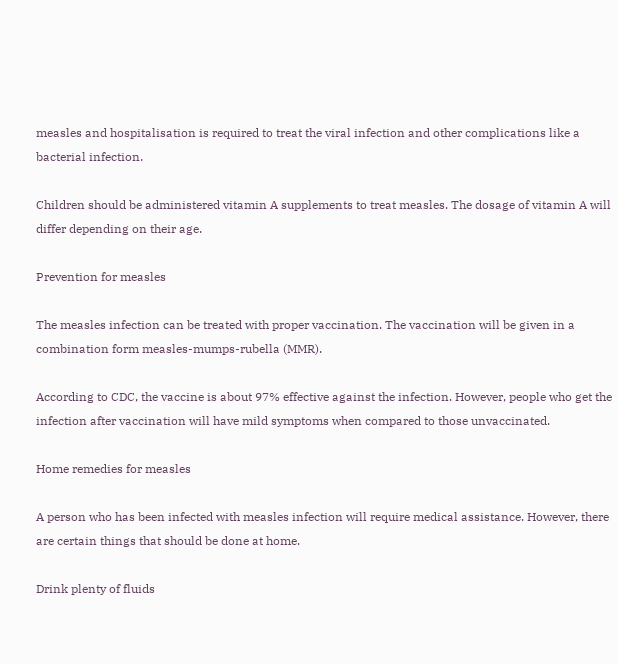measles and hospitalisation is required to treat the viral infection and other complications like a bacterial infection.

Children should be administered vitamin A supplements to treat measles. The dosage of vitamin A will differ depending on their age.

Prevention for measles

The measles infection can be treated with proper vaccination. The vaccination will be given in a combination form measles-mumps-rubella (MMR).

According to CDC, the vaccine is about 97% effective against the infection. However, people who get the infection after vaccination will have mild symptoms when compared to those unvaccinated.

Home remedies for measles

A person who has been infected with measles infection will require medical assistance. However, there are certain things that should be done at home.

Drink plenty of fluids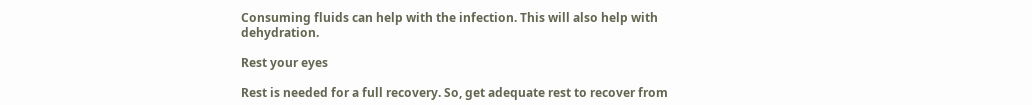Consuming fluids can help with the infection. This will also help with dehydration.

Rest your eyes

Rest is needed for a full recovery. So, get adequate rest to recover from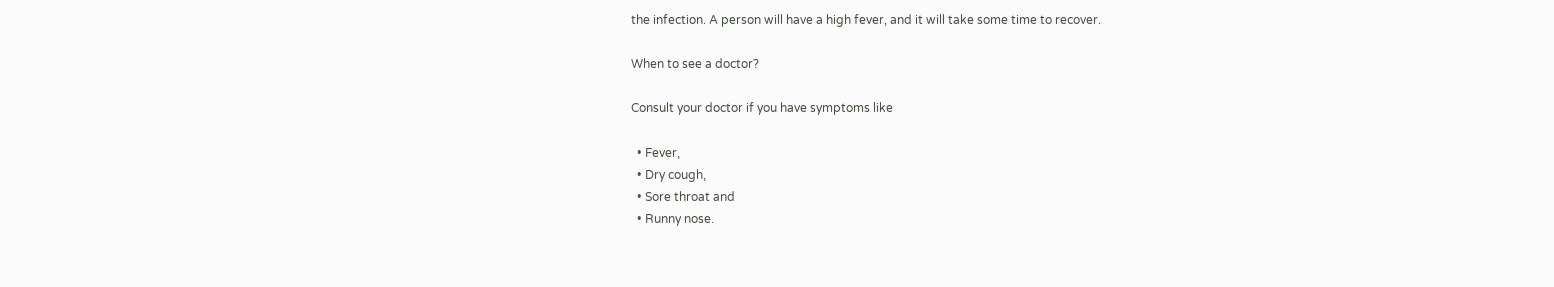the infection. A person will have a high fever, and it will take some time to recover.

When to see a doctor?

Consult your doctor if you have symptoms like

  • Fever,
  • Dry cough,
  • Sore throat and
  • Runny nose.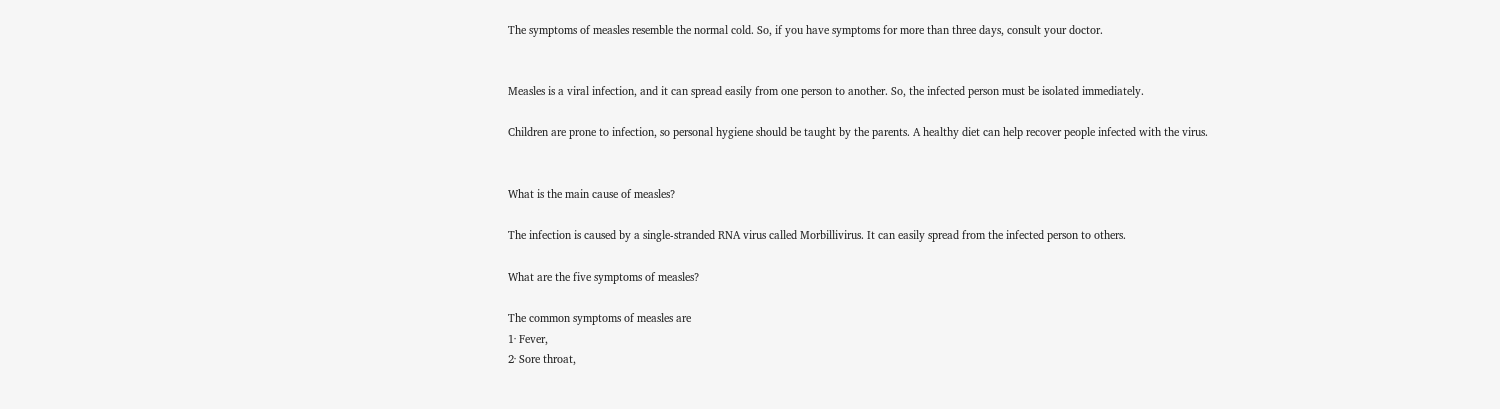The symptoms of measles resemble the normal cold. So, if you have symptoms for more than three days, consult your doctor.


Measles is a viral infection, and it can spread easily from one person to another. So, the infected person must be isolated immediately.

Children are prone to infection, so personal hygiene should be taught by the parents. A healthy diet can help recover people infected with the virus.


What is the main cause of measles?

The infection is caused by a single-stranded RNA virus called Morbillivirus. It can easily spread from the infected person to others.

What are the five symptoms of measles?

The common symptoms of measles are
1· Fever,
2· Sore throat,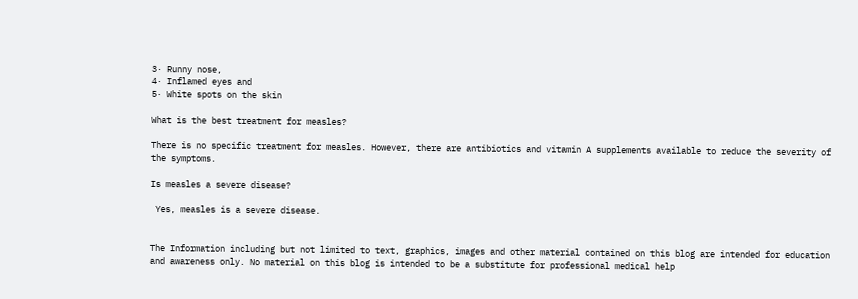3· Runny nose,
4· Inflamed eyes and
5· White spots on the skin

What is the best treatment for measles?

There is no specific treatment for measles. However, there are antibiotics and vitamin A supplements available to reduce the severity of the symptoms.

Is measles a severe disease?

 Yes, measles is a severe disease.


The Information including but not limited to text, graphics, images and other material contained on this blog are intended for education and awareness only. No material on this blog is intended to be a substitute for professional medical help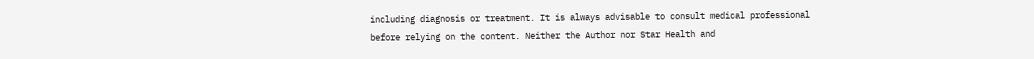including diagnosis or treatment. It is always advisable to consult medical professional before relying on the content. Neither the Author nor Star Health and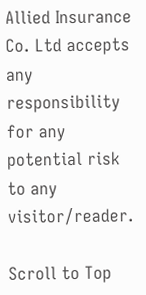Allied Insurance Co. Ltd accepts any responsibility for any potential risk to any visitor/reader.

Scroll to Top